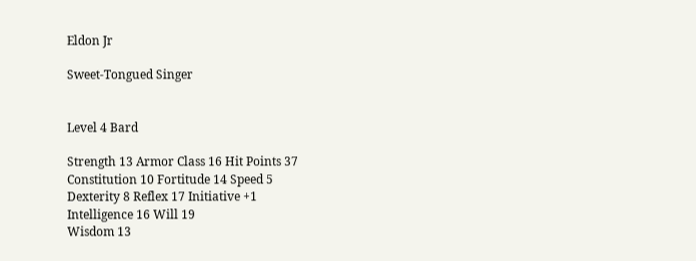Eldon Jr

Sweet-Tongued Singer


Level 4 Bard

Strength 13 Armor Class 16 Hit Points 37
Constitution 10 Fortitude 14 Speed 5
Dexterity 8 Reflex 17 Initiative +1
Intelligence 16 Will 19
Wisdom 13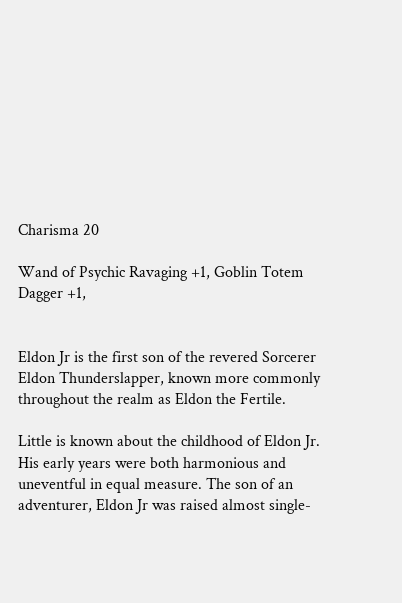Charisma 20

Wand of Psychic Ravaging +1, Goblin Totem Dagger +1,


Eldon Jr is the first son of the revered Sorcerer Eldon Thunderslapper, known more commonly throughout the realm as Eldon the Fertile.

Little is known about the childhood of Eldon Jr. His early years were both harmonious and uneventful in equal measure. The son of an adventurer, Eldon Jr was raised almost single-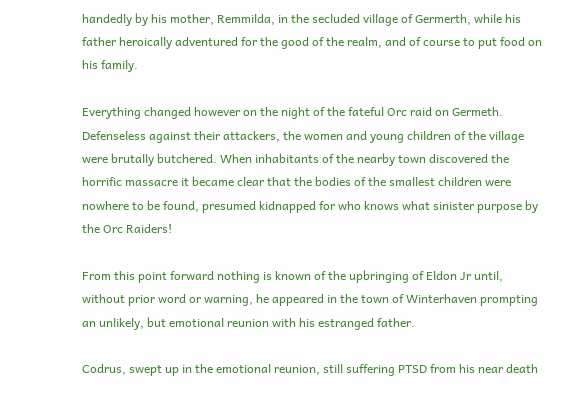handedly by his mother, Remmilda, in the secluded village of Germerth, while his father heroically adventured for the good of the realm, and of course to put food on his family.

Everything changed however on the night of the fateful Orc raid on Germeth. Defenseless against their attackers, the women and young children of the village were brutally butchered. When inhabitants of the nearby town discovered the horrific massacre it became clear that the bodies of the smallest children were nowhere to be found, presumed kidnapped for who knows what sinister purpose by the Orc Raiders!

From this point forward nothing is known of the upbringing of Eldon Jr until, without prior word or warning, he appeared in the town of Winterhaven prompting an unlikely, but emotional reunion with his estranged father.

Codrus, swept up in the emotional reunion, still suffering PTSD from his near death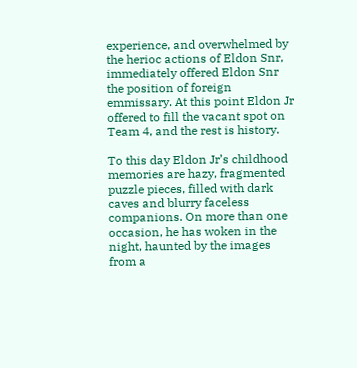experience, and overwhelmed by the herioc actions of Eldon Snr, immediately offered Eldon Snr the position of foreign emmissary. At this point Eldon Jr offered to fill the vacant spot on Team 4, and the rest is history.

To this day Eldon Jr’s childhood memories are hazy, fragmented puzzle pieces, filled with dark caves and blurry faceless companions. On more than one occasion, he has woken in the night, haunted by the images from a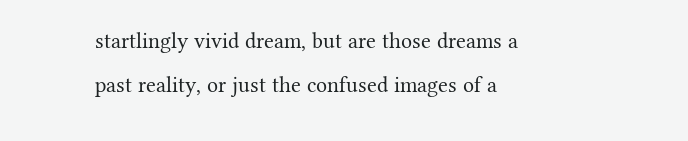startlingly vivid dream, but are those dreams a past reality, or just the confused images of a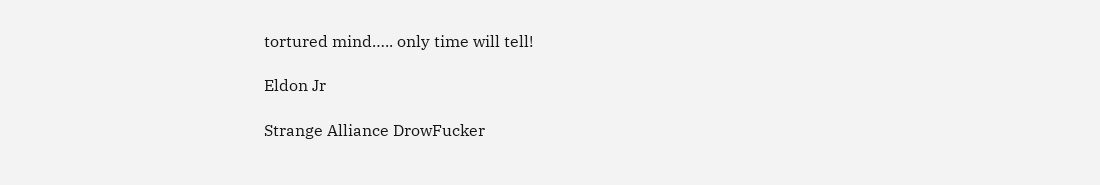tortured mind….. only time will tell!

Eldon Jr

Strange Alliance DrowFucker